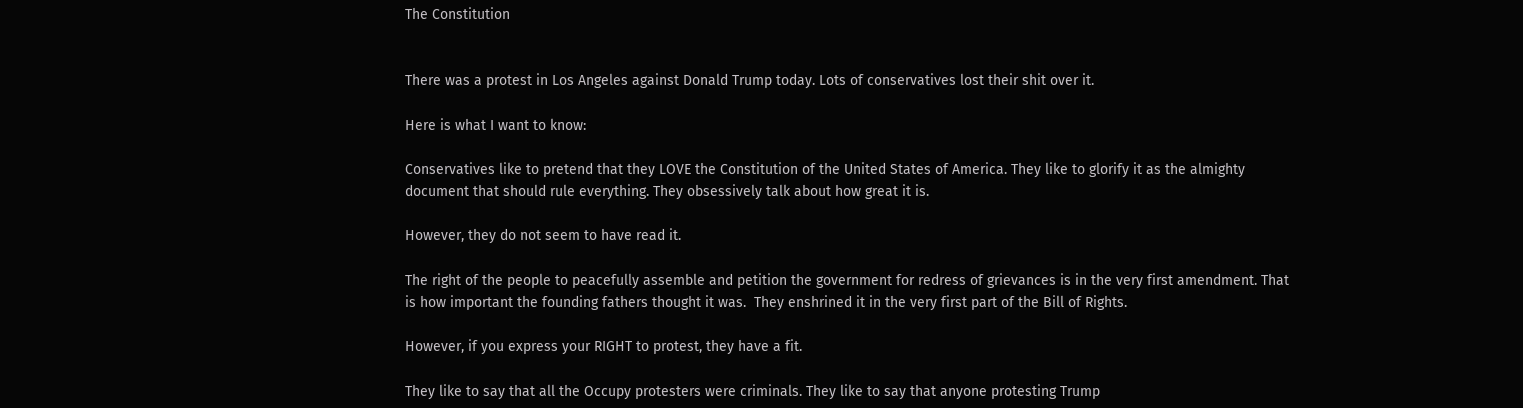The Constitution


There was a protest in Los Angeles against Donald Trump today. Lots of conservatives lost their shit over it.

Here is what I want to know:

Conservatives like to pretend that they LOVE the Constitution of the United States of America. They like to glorify it as the almighty document that should rule everything. They obsessively talk about how great it is.

However, they do not seem to have read it.

The right of the people to peacefully assemble and petition the government for redress of grievances is in the very first amendment. That is how important the founding fathers thought it was.  They enshrined it in the very first part of the Bill of Rights.

However, if you express your RIGHT to protest, they have a fit.

They like to say that all the Occupy protesters were criminals. They like to say that anyone protesting Trump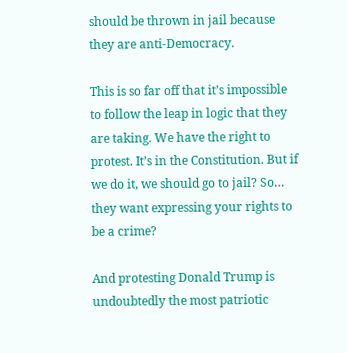should be thrown in jail because they are anti-Democracy.

This is so far off that it’s impossible to follow the leap in logic that they are taking. We have the right to protest. It’s in the Constitution. But if we do it, we should go to jail? So… they want expressing your rights to be a crime?

And protesting Donald Trump is undoubtedly the most patriotic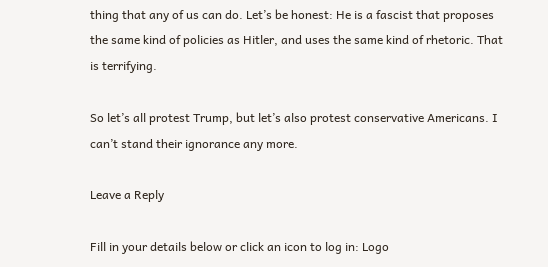thing that any of us can do. Let’s be honest: He is a fascist that proposes the same kind of policies as Hitler, and uses the same kind of rhetoric. That is terrifying.

So let’s all protest Trump, but let’s also protest conservative Americans. I can’t stand their ignorance any more.

Leave a Reply

Fill in your details below or click an icon to log in: Logo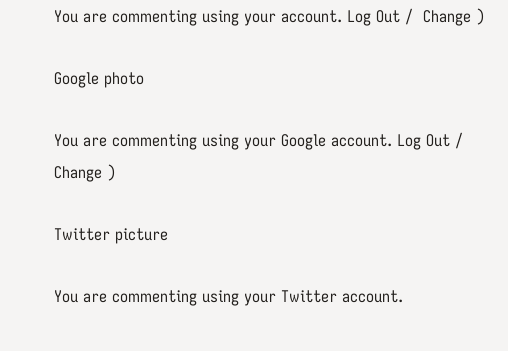You are commenting using your account. Log Out /  Change )

Google photo

You are commenting using your Google account. Log Out /  Change )

Twitter picture

You are commenting using your Twitter account.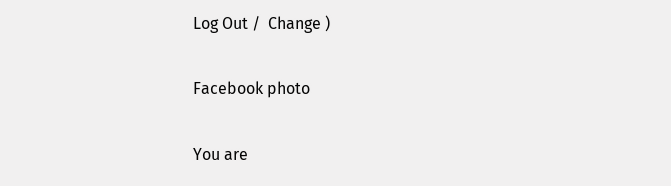Log Out /  Change )

Facebook photo

You are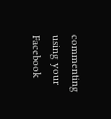commenting using your Facebook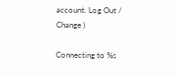account. Log Out /  Change )

Connecting to %s